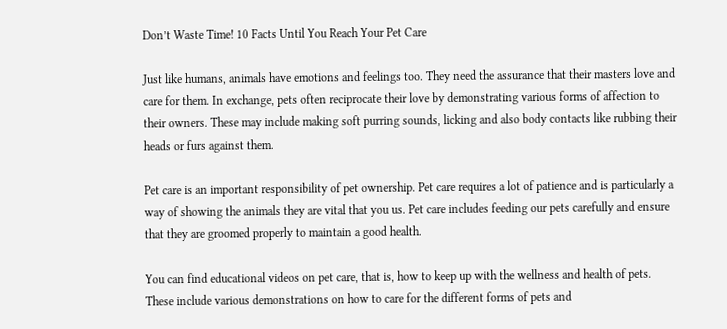Don’t Waste Time! 10 Facts Until You Reach Your Pet Care

Just like humans, animals have emotions and feelings too. They need the assurance that their masters love and care for them. In exchange, pets often reciprocate their love by demonstrating various forms of affection to their owners. These may include making soft purring sounds, licking and also body contacts like rubbing their heads or furs against them.

Pet care is an important responsibility of pet ownership. Pet care requires a lot of patience and is particularly a way of showing the animals they are vital that you us. Pet care includes feeding our pets carefully and ensure that they are groomed properly to maintain a good health.

You can find educational videos on pet care, that is, how to keep up with the wellness and health of pets. These include various demonstrations on how to care for the different forms of pets and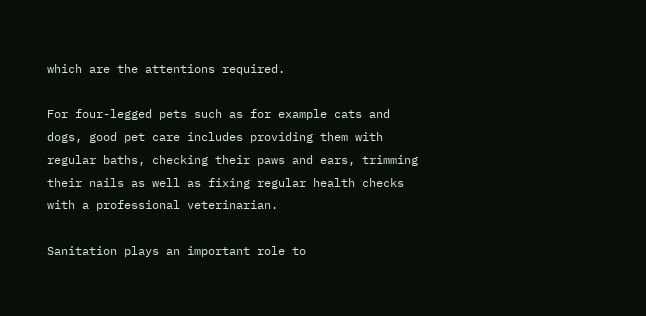which are the attentions required.

For four-legged pets such as for example cats and dogs, good pet care includes providing them with regular baths, checking their paws and ears, trimming their nails as well as fixing regular health checks with a professional veterinarian.

Sanitation plays an important role to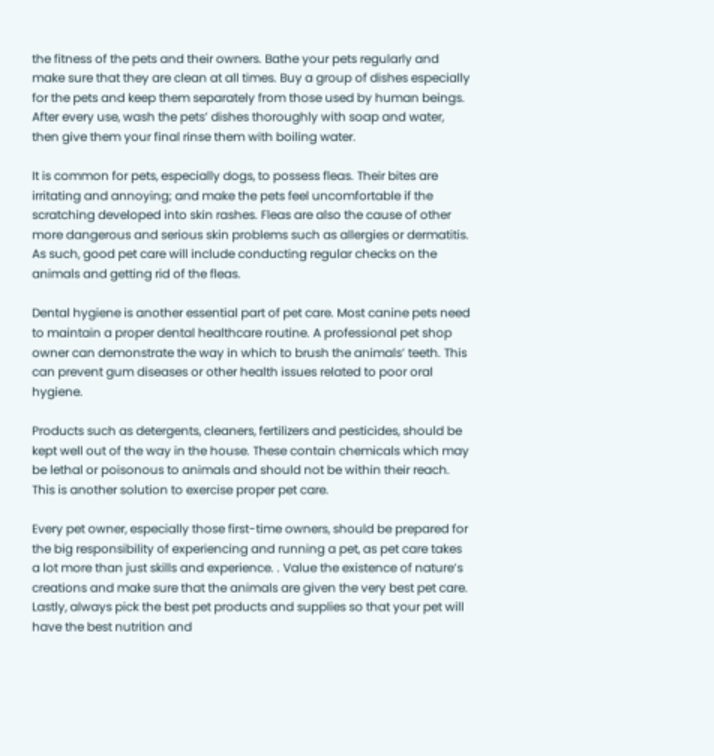the fitness of the pets and their owners. Bathe your pets regularly and make sure that they are clean at all times. Buy a group of dishes especially for the pets and keep them separately from those used by human beings. After every use, wash the pets’ dishes thoroughly with soap and water, then give them your final rinse them with boiling water.

It is common for pets, especially dogs, to possess fleas. Their bites are irritating and annoying; and make the pets feel uncomfortable if the scratching developed into skin rashes. Fleas are also the cause of other more dangerous and serious skin problems such as allergies or dermatitis. As such, good pet care will include conducting regular checks on the animals and getting rid of the fleas.

Dental hygiene is another essential part of pet care. Most canine pets need to maintain a proper dental healthcare routine. A professional pet shop owner can demonstrate the way in which to brush the animals’ teeth. This can prevent gum diseases or other health issues related to poor oral hygiene.

Products such as detergents, cleaners, fertilizers and pesticides, should be kept well out of the way in the house. These contain chemicals which may be lethal or poisonous to animals and should not be within their reach. This is another solution to exercise proper pet care.

Every pet owner, especially those first-time owners, should be prepared for the big responsibility of experiencing and running a pet, as pet care takes a lot more than just skills and experience. . Value the existence of nature’s creations and make sure that the animals are given the very best pet care. Lastly, always pick the best pet products and supplies so that your pet will have the best nutrition and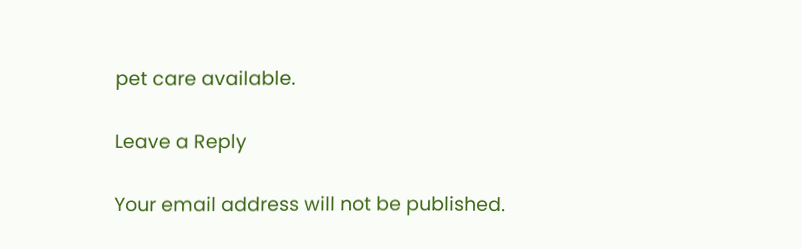pet care available.

Leave a Reply

Your email address will not be published.